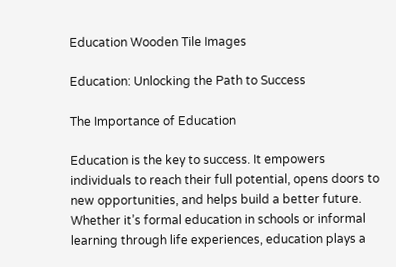Education Wooden Tile Images

Education: Unlocking the Path to Success

The Importance of Education

Education is the key to success. It empowers individuals to reach their full potential, opens doors to new opportunities, and helps build a better future. Whether it’s formal education in schools or informal learning through life experiences, education plays a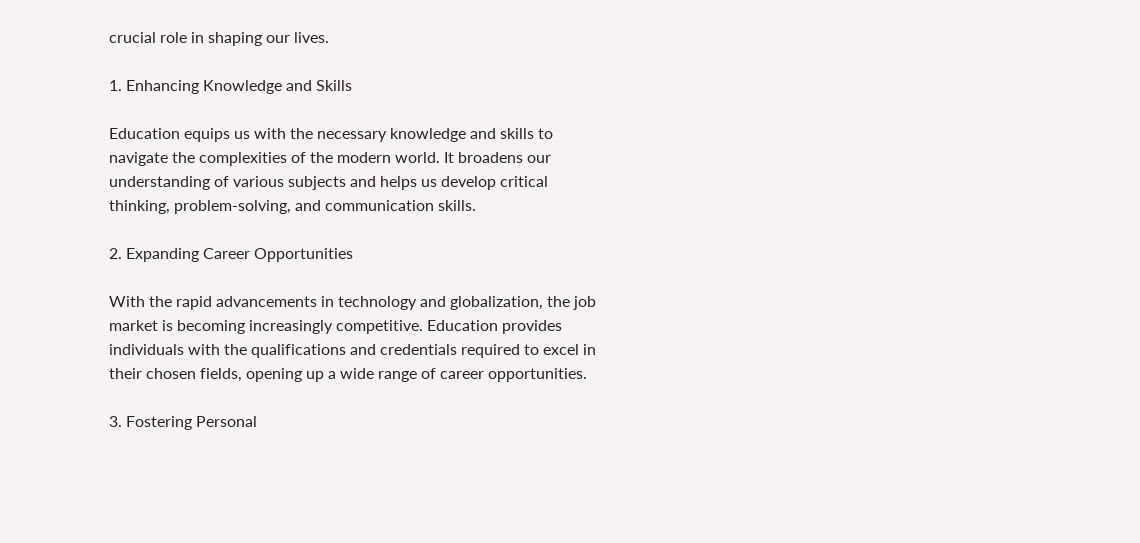crucial role in shaping our lives.

1. Enhancing Knowledge and Skills

Education equips us with the necessary knowledge and skills to navigate the complexities of the modern world. It broadens our understanding of various subjects and helps us develop critical thinking, problem-solving, and communication skills.

2. Expanding Career Opportunities

With the rapid advancements in technology and globalization, the job market is becoming increasingly competitive. Education provides individuals with the qualifications and credentials required to excel in their chosen fields, opening up a wide range of career opportunities.

3. Fostering Personal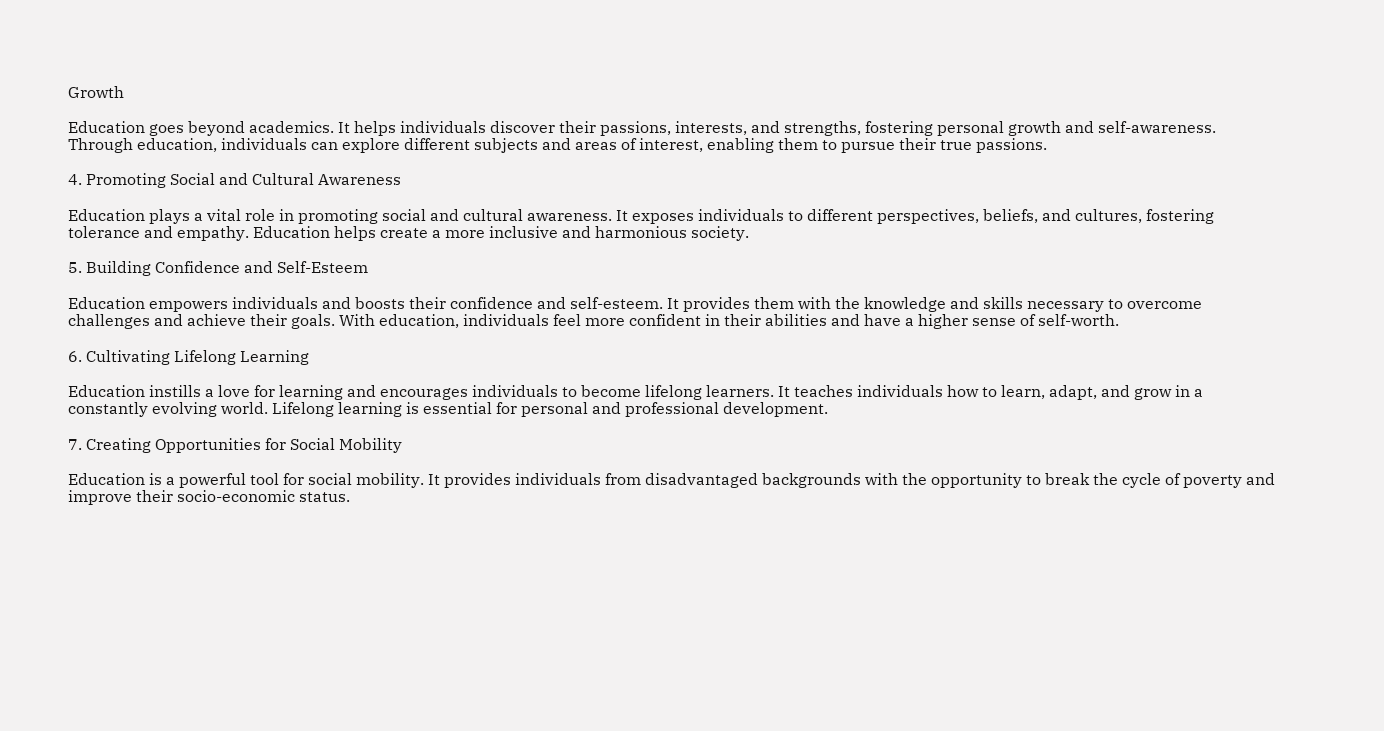Growth

Education goes beyond academics. It helps individuals discover their passions, interests, and strengths, fostering personal growth and self-awareness. Through education, individuals can explore different subjects and areas of interest, enabling them to pursue their true passions.

4. Promoting Social and Cultural Awareness

Education plays a vital role in promoting social and cultural awareness. It exposes individuals to different perspectives, beliefs, and cultures, fostering tolerance and empathy. Education helps create a more inclusive and harmonious society.

5. Building Confidence and Self-Esteem

Education empowers individuals and boosts their confidence and self-esteem. It provides them with the knowledge and skills necessary to overcome challenges and achieve their goals. With education, individuals feel more confident in their abilities and have a higher sense of self-worth.

6. Cultivating Lifelong Learning

Education instills a love for learning and encourages individuals to become lifelong learners. It teaches individuals how to learn, adapt, and grow in a constantly evolving world. Lifelong learning is essential for personal and professional development.

7. Creating Opportunities for Social Mobility

Education is a powerful tool for social mobility. It provides individuals from disadvantaged backgrounds with the opportunity to break the cycle of poverty and improve their socio-economic status.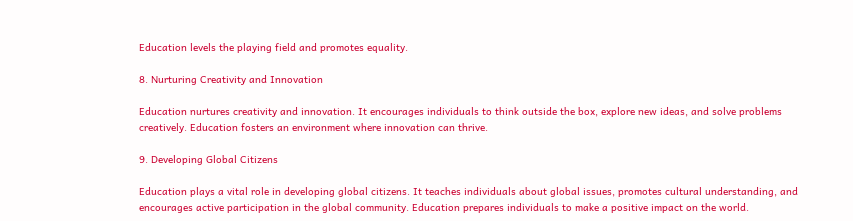Education levels the playing field and promotes equality.

8. Nurturing Creativity and Innovation

Education nurtures creativity and innovation. It encourages individuals to think outside the box, explore new ideas, and solve problems creatively. Education fosters an environment where innovation can thrive.

9. Developing Global Citizens

Education plays a vital role in developing global citizens. It teaches individuals about global issues, promotes cultural understanding, and encourages active participation in the global community. Education prepares individuals to make a positive impact on the world.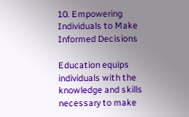10. Empowering Individuals to Make Informed Decisions

Education equips individuals with the knowledge and skills necessary to make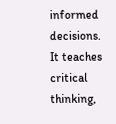informed decisions. It teaches critical thinking,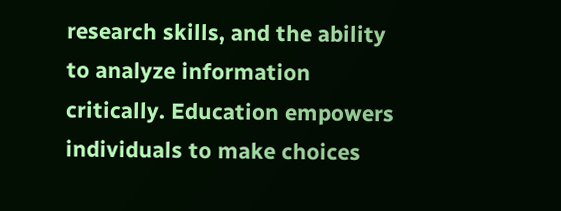research skills, and the ability to analyze information critically. Education empowers individuals to make choices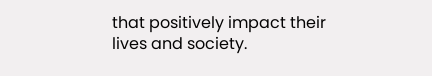that positively impact their lives and society.